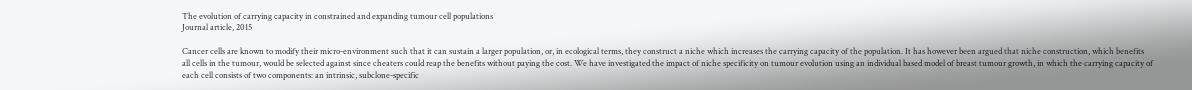The evolution of carrying capacity in constrained and expanding tumour cell populations
Journal article, 2015

Cancer cells are known to modify their micro-environment such that it can sustain a larger population, or, in ecological terms, they construct a niche which increases the carrying capacity of the population. It has however been argued that niche construction, which benefits all cells in the tumour, would be selected against since cheaters could reap the benefits without paying the cost. We have investigated the impact of niche specificity on tumour evolution using an individual based model of breast tumour growth, in which the carrying capacity of each cell consists of two components: an intrinsic, subclone-specific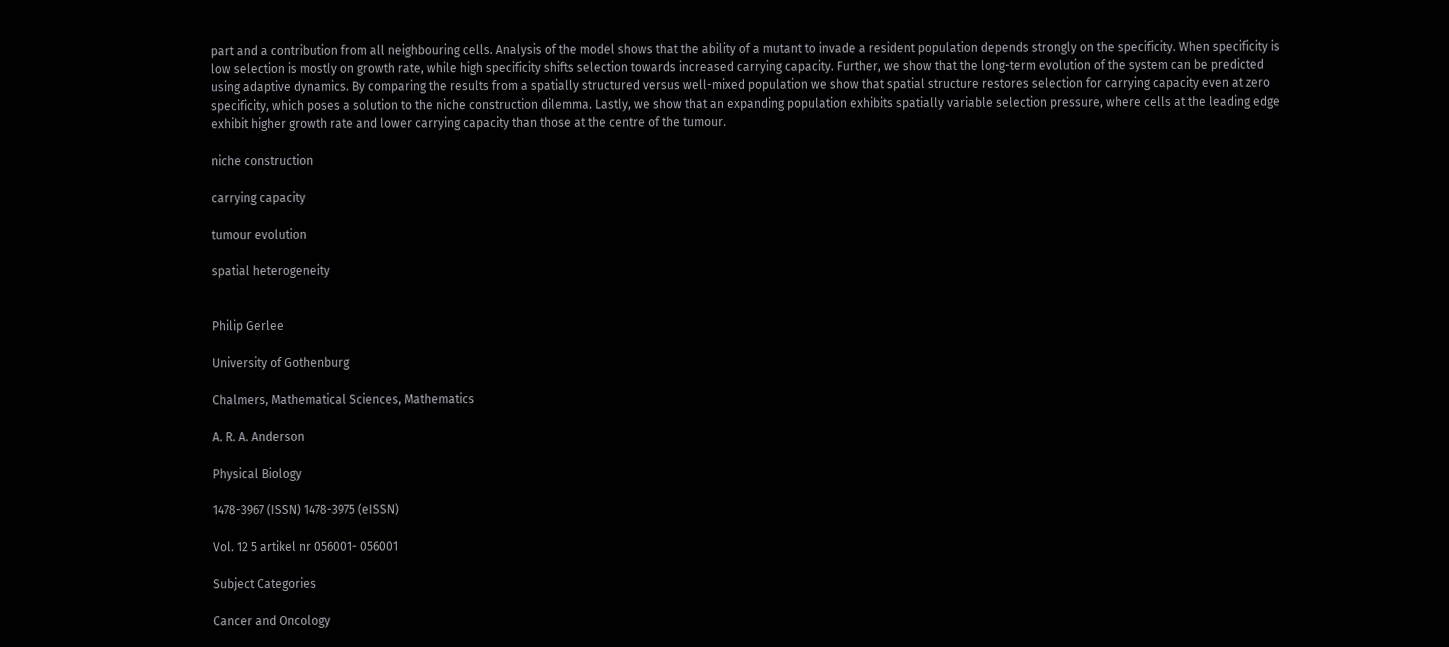part and a contribution from all neighbouring cells. Analysis of the model shows that the ability of a mutant to invade a resident population depends strongly on the specificity. When specificity is low selection is mostly on growth rate, while high specificity shifts selection towards increased carrying capacity. Further, we show that the long-term evolution of the system can be predicted using adaptive dynamics. By comparing the results from a spatially structured versus well-mixed population we show that spatial structure restores selection for carrying capacity even at zero specificity, which poses a solution to the niche construction dilemma. Lastly, we show that an expanding population exhibits spatially variable selection pressure, where cells at the leading edge exhibit higher growth rate and lower carrying capacity than those at the centre of the tumour.

niche construction

carrying capacity

tumour evolution

spatial heterogeneity


Philip Gerlee

University of Gothenburg

Chalmers, Mathematical Sciences, Mathematics

A. R. A. Anderson

Physical Biology

1478-3967 (ISSN) 1478-3975 (eISSN)

Vol. 12 5 artikel nr 056001- 056001

Subject Categories

Cancer and Oncology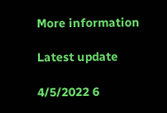More information

Latest update

4/5/2022 6